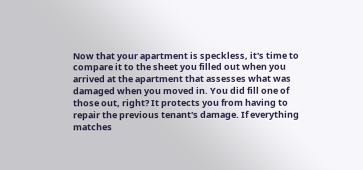Now that your apartment is speckless, it's time to compare it to the sheet you filled out when you arrived at the apartment that assesses what was damaged when you moved in. You did fill one of those out, right? It protects you from having to repair the previous tenant's damage. If everything matches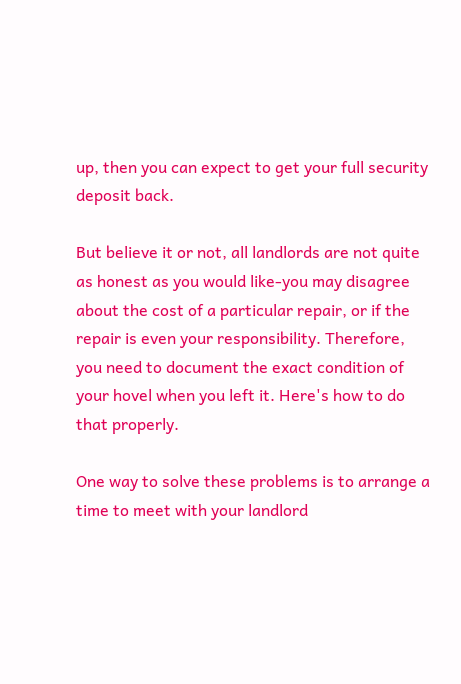up, then you can expect to get your full security deposit back.

But believe it or not, all landlords are not quite as honest as you would like-you may disagree about the cost of a particular repair, or if the repair is even your responsibility. Therefore, you need to document the exact condition of your hovel when you left it. Here's how to do that properly.

One way to solve these problems is to arrange a time to meet with your landlord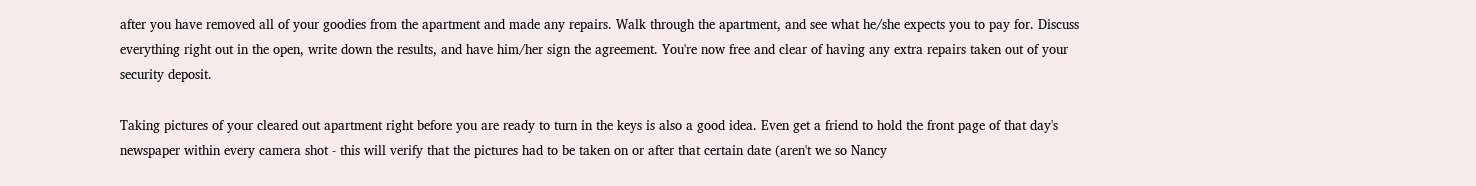after you have removed all of your goodies from the apartment and made any repairs. Walk through the apartment, and see what he/she expects you to pay for. Discuss everything right out in the open, write down the results, and have him/her sign the agreement. You're now free and clear of having any extra repairs taken out of your security deposit.

Taking pictures of your cleared out apartment right before you are ready to turn in the keys is also a good idea. Even get a friend to hold the front page of that day's newspaper within every camera shot - this will verify that the pictures had to be taken on or after that certain date (aren't we so Nancy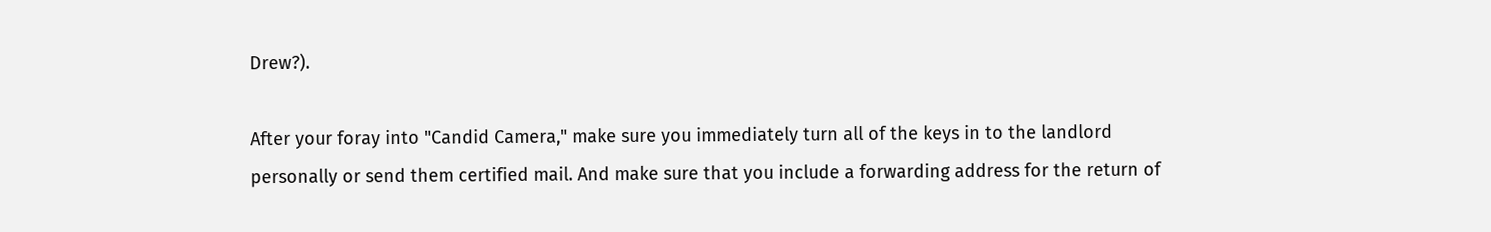Drew?).

After your foray into "Candid Camera," make sure you immediately turn all of the keys in to the landlord personally or send them certified mail. And make sure that you include a forwarding address for the return of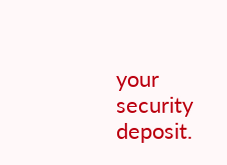your security deposit.